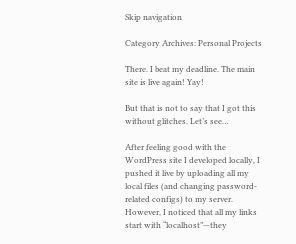Skip navigation

Category Archives: Personal Projects

There. I beat my deadline. The main site is live again! Yay!

But that is not to say that I got this without glitches. Let’s see…

After feeling good with the WordPress site I developed locally, I pushed it live by uploading all my local files (and changing password-related configs) to my server. However, I noticed that all my links start with “localhost”—they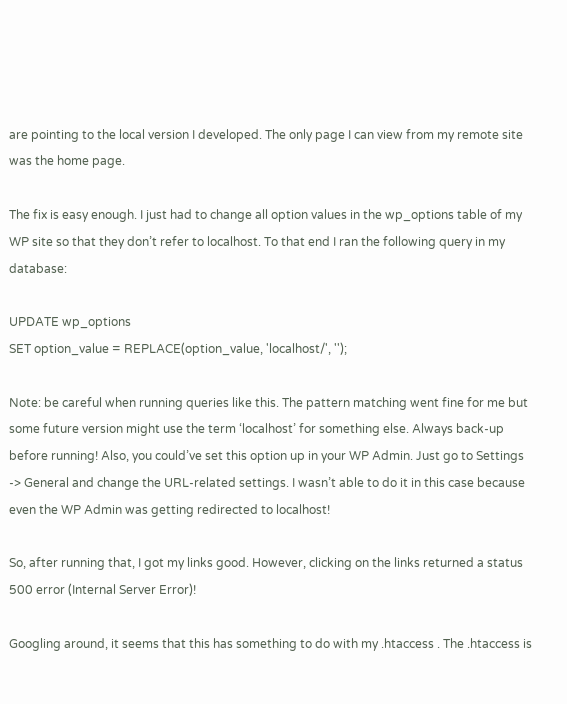are pointing to the local version I developed. The only page I can view from my remote site was the home page.

The fix is easy enough. I just had to change all option values in the wp_options table of my WP site so that they don’t refer to localhost. To that end I ran the following query in my database:

UPDATE wp_options
SET option_value = REPLACE(option_value, 'localhost/', '');

Note: be careful when running queries like this. The pattern matching went fine for me but some future version might use the term ‘localhost’ for something else. Always back-up before running! Also, you could’ve set this option up in your WP Admin. Just go to Settings -> General and change the URL-related settings. I wasn’t able to do it in this case because even the WP Admin was getting redirected to localhost!

So, after running that, I got my links good. However, clicking on the links returned a status 500 error (Internal Server Error)!

Googling around, it seems that this has something to do with my .htaccess . The .htaccess is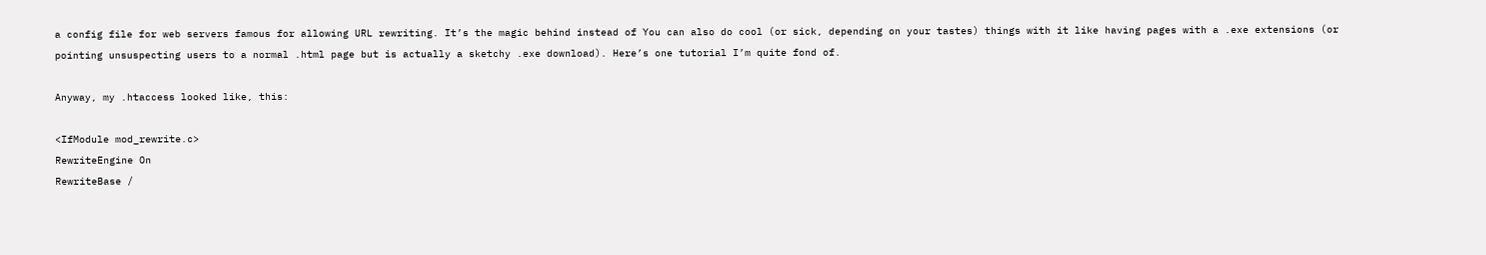a config file for web servers famous for allowing URL rewriting. It’s the magic behind instead of You can also do cool (or sick, depending on your tastes) things with it like having pages with a .exe extensions (or pointing unsuspecting users to a normal .html page but is actually a sketchy .exe download). Here’s one tutorial I’m quite fond of.

Anyway, my .htaccess looked like, this:

<IfModule mod_rewrite.c>
RewriteEngine On
RewriteBase /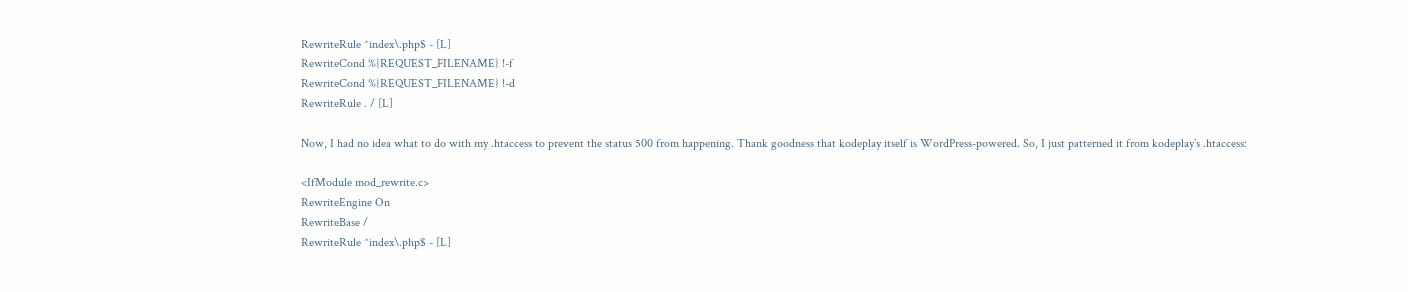RewriteRule ^index\.php$ - [L]
RewriteCond %{REQUEST_FILENAME} !-f
RewriteCond %{REQUEST_FILENAME} !-d
RewriteRule . / [L]

Now, I had no idea what to do with my .htaccess to prevent the status 500 from happening. Thank goodness that kodeplay itself is WordPress-powered. So, I just patterned it from kodeplay’s .htaccess:

<IfModule mod_rewrite.c>
RewriteEngine On
RewriteBase /
RewriteRule ^index\.php$ - [L]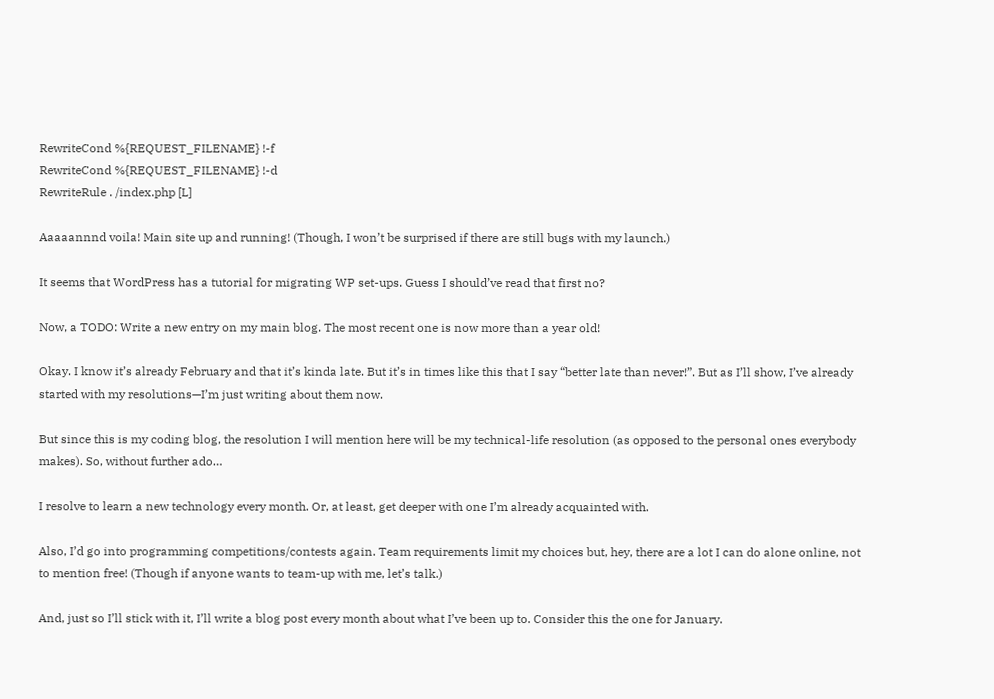RewriteCond %{REQUEST_FILENAME} !-f
RewriteCond %{REQUEST_FILENAME} !-d
RewriteRule . /index.php [L]

Aaaaannnd voila! Main site up and running! (Though, I won’t be surprised if there are still bugs with my launch.)

It seems that WordPress has a tutorial for migrating WP set-ups. Guess I should’ve read that first no?

Now, a TODO: Write a new entry on my main blog. The most recent one is now more than a year old!

Okay. I know it’s already February and that it’s kinda late. But it’s in times like this that I say “better late than never!”. But as I’ll show, I’ve already started with my resolutions—I’m just writing about them now.

But since this is my coding blog, the resolution I will mention here will be my technical-life resolution (as opposed to the personal ones everybody makes). So, without further ado…

I resolve to learn a new technology every month. Or, at least, get deeper with one I’m already acquainted with.

Also, I’d go into programming competitions/contests again. Team requirements limit my choices but, hey, there are a lot I can do alone online, not to mention free! (Though if anyone wants to team-up with me, let’s talk.)

And, just so I’ll stick with it, I’ll write a blog post every month about what I’ve been up to. Consider this the one for January.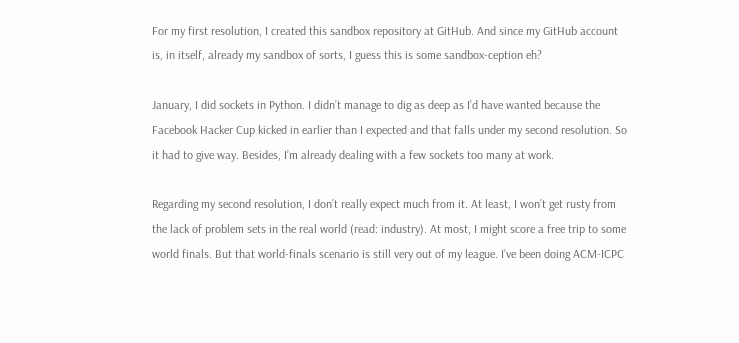For my first resolution, I created this sandbox repository at GitHub. And since my GitHub account is, in itself, already my sandbox of sorts, I guess this is some sandbox-ception eh?

January, I did sockets in Python. I didn’t manage to dig as deep as I’d have wanted because the Facebook Hacker Cup kicked in earlier than I expected and that falls under my second resolution. So it had to give way. Besides, I’m already dealing with a few sockets too many at work.

Regarding my second resolution, I don’t really expect much from it. At least, I won’t get rusty from the lack of problem sets in the real world (read: industry). At most, I might score a free trip to some world finals. But that world-finals scenario is still very out of my league. I’ve been doing ACM-ICPC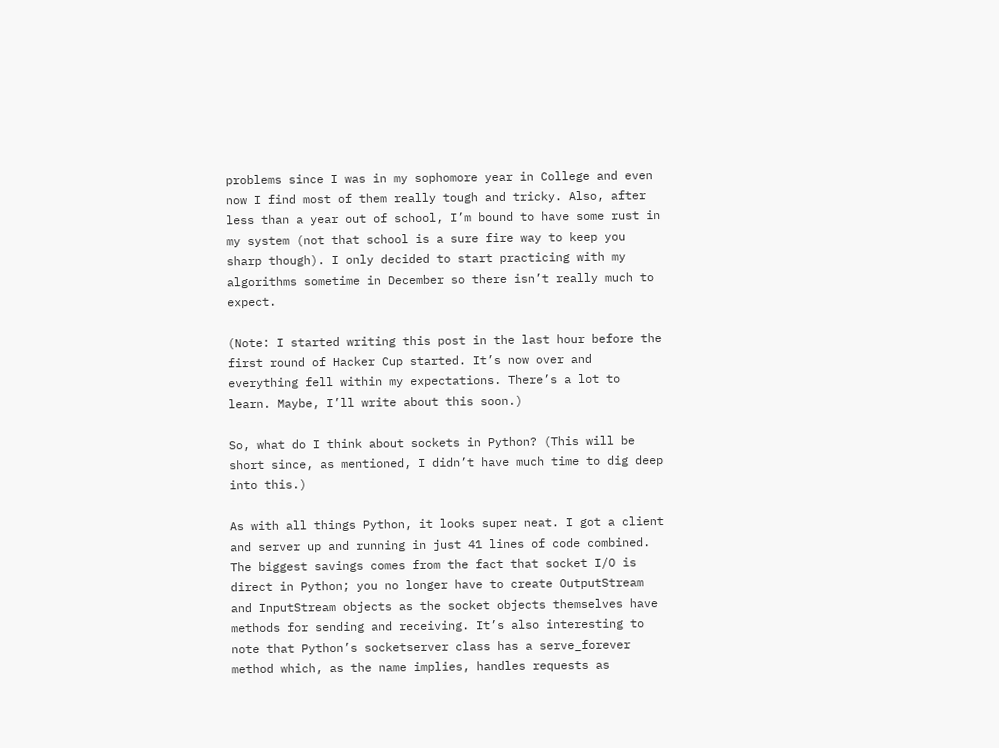problems since I was in my sophomore year in College and even now I find most of them really tough and tricky. Also, after less than a year out of school, I’m bound to have some rust in my system (not that school is a sure fire way to keep you sharp though). I only decided to start practicing with my algorithms sometime in December so there isn’t really much to expect.

(Note: I started writing this post in the last hour before the first round of Hacker Cup started. It’s now over and everything fell within my expectations. There’s a lot to learn. Maybe, I’ll write about this soon.)

So, what do I think about sockets in Python? (This will be short since, as mentioned, I didn’t have much time to dig deep into this.)

As with all things Python, it looks super neat. I got a client and server up and running in just 41 lines of code combined. The biggest savings comes from the fact that socket I/O is direct in Python; you no longer have to create OutputStream and InputStream objects as the socket objects themselves have methods for sending and receiving. It’s also interesting to note that Python’s socketserver class has a serve_forever method which, as the name implies, handles requests as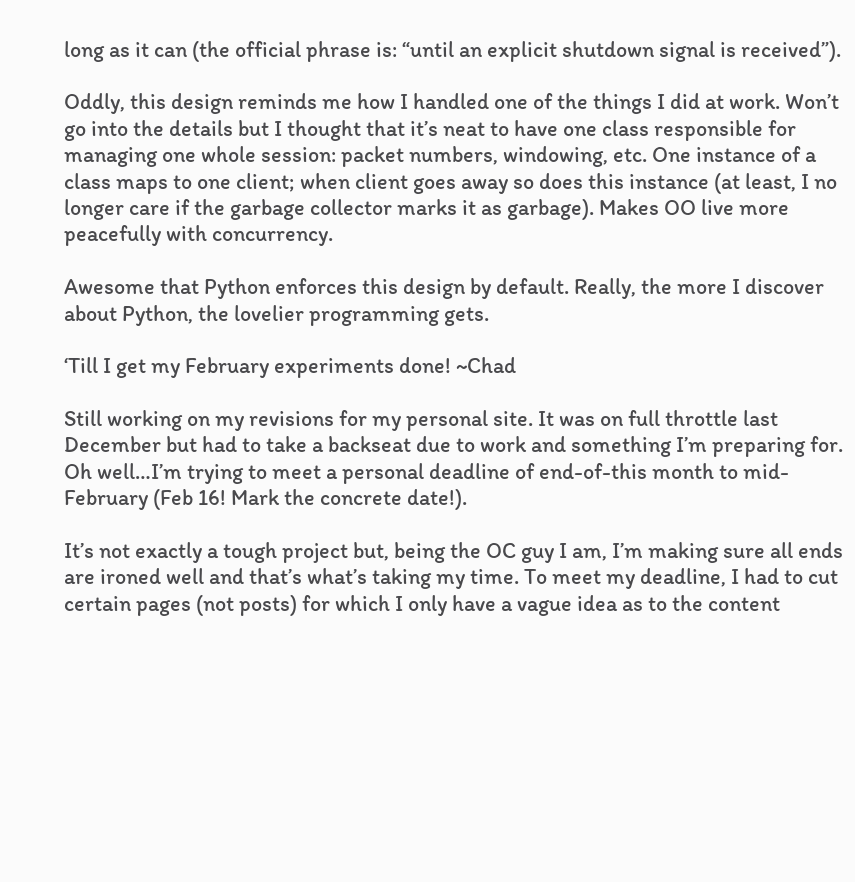long as it can (the official phrase is: “until an explicit shutdown signal is received”).

Oddly, this design reminds me how I handled one of the things I did at work. Won’t go into the details but I thought that it’s neat to have one class responsible for managing one whole session: packet numbers, windowing, etc. One instance of a class maps to one client; when client goes away so does this instance (at least, I no longer care if the garbage collector marks it as garbage). Makes OO live more peacefully with concurrency.

Awesome that Python enforces this design by default. Really, the more I discover about Python, the lovelier programming gets.

‘Till I get my February experiments done! ~Chad

Still working on my revisions for my personal site. It was on full throttle last December but had to take a backseat due to work and something I’m preparing for. Oh well…I’m trying to meet a personal deadline of end-of-this month to mid-February (Feb 16! Mark the concrete date!).

It’s not exactly a tough project but, being the OC guy I am, I’m making sure all ends are ironed well and that’s what’s taking my time. To meet my deadline, I had to cut certain pages (not posts) for which I only have a vague idea as to the content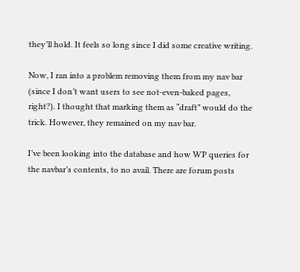they’ll hold. It feels so long since I did some creative writing.

Now, I ran into a problem removing them from my nav bar (since I don’t want users to see not-even-baked pages, right?). I thought that marking them as “draft” would do the trick. However, they remained on my nav bar.

I’ve been looking into the database and how WP queries for the navbar’s contents, to no avail. There are forum posts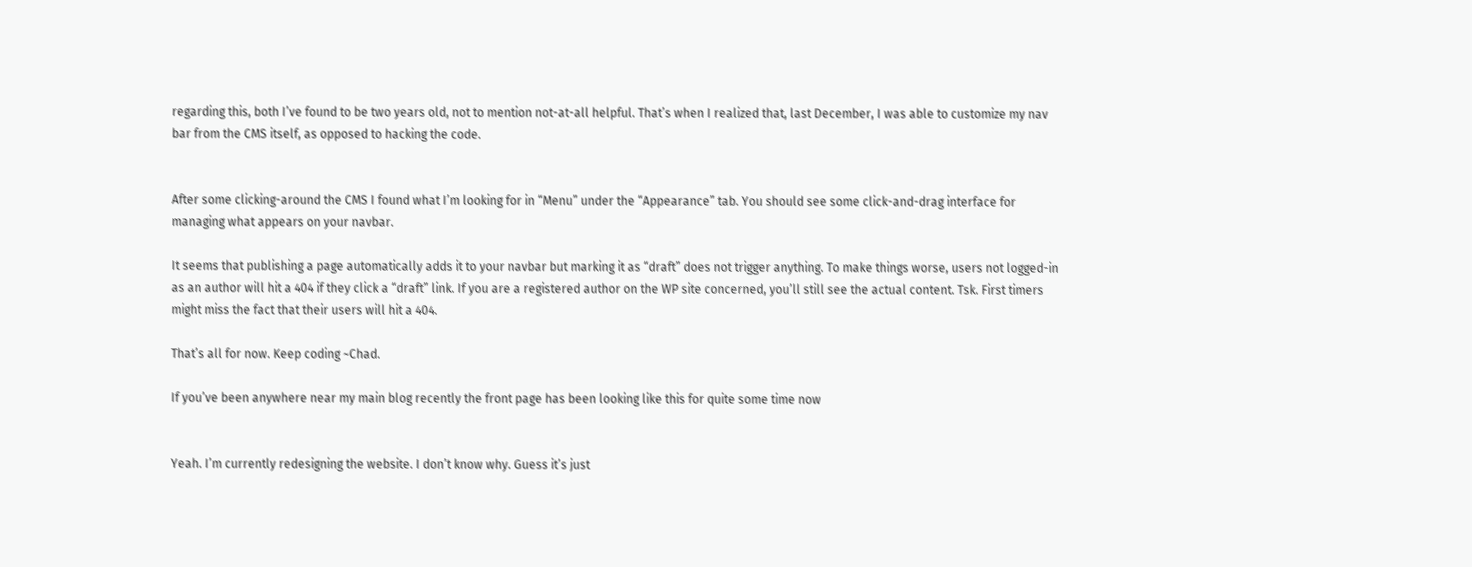regarding this, both I’ve found to be two years old, not to mention not-at-all helpful. That’s when I realized that, last December, I was able to customize my nav bar from the CMS itself, as opposed to hacking the code.


After some clicking-around the CMS I found what I’m looking for in “Menu” under the “Appearance” tab. You should see some click-and-drag interface for managing what appears on your navbar.

It seems that publishing a page automatically adds it to your navbar but marking it as “draft” does not trigger anything. To make things worse, users not logged-in as an author will hit a 404 if they click a “draft” link. If you are a registered author on the WP site concerned, you’ll still see the actual content. Tsk. First timers might miss the fact that their users will hit a 404.

That’s all for now. Keep coding ~Chad.

If you’ve been anywhere near my main blog recently the front page has been looking like this for quite some time now


Yeah. I’m currently redesigning the website. I don’t know why. Guess it’s just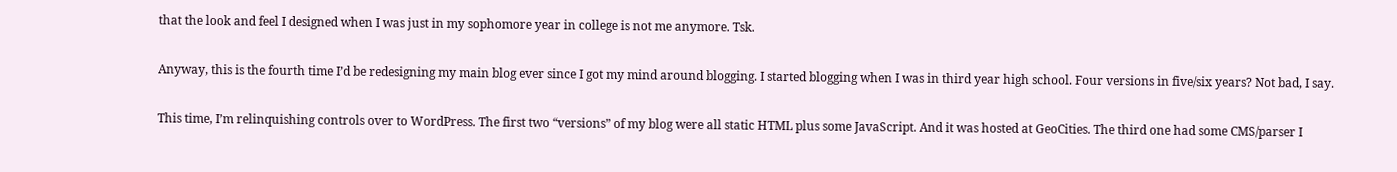that the look and feel I designed when I was just in my sophomore year in college is not me anymore. Tsk.

Anyway, this is the fourth time I’d be redesigning my main blog ever since I got my mind around blogging. I started blogging when I was in third year high school. Four versions in five/six years? Not bad, I say.

This time, I’m relinquishing controls over to WordPress. The first two “versions” of my blog were all static HTML plus some JavaScript. And it was hosted at GeoCities. The third one had some CMS/parser I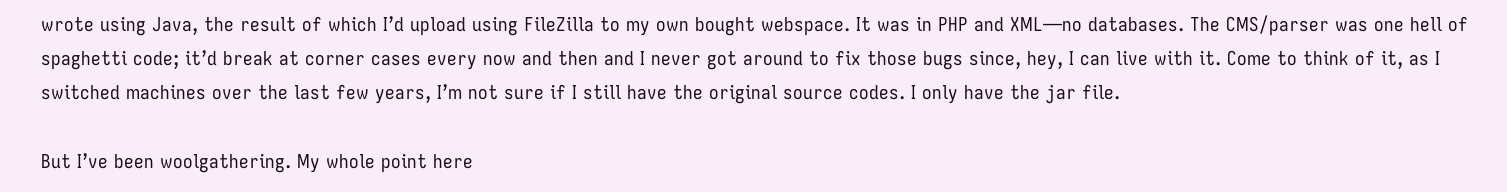wrote using Java, the result of which I’d upload using FileZilla to my own bought webspace. It was in PHP and XML—no databases. The CMS/parser was one hell of spaghetti code; it’d break at corner cases every now and then and I never got around to fix those bugs since, hey, I can live with it. Come to think of it, as I switched machines over the last few years, I’m not sure if I still have the original source codes. I only have the jar file.

But I’ve been woolgathering. My whole point here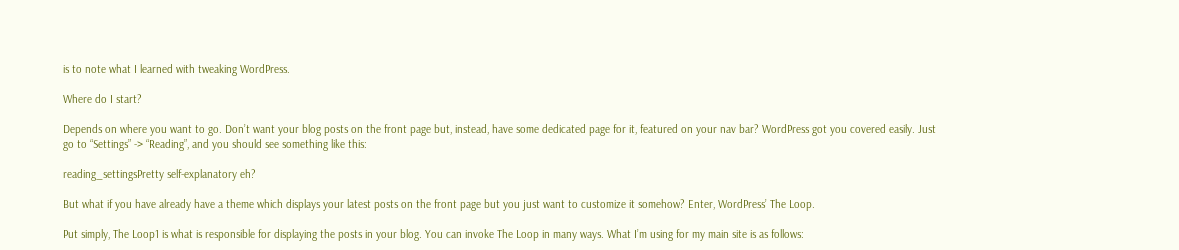is to note what I learned with tweaking WordPress.

Where do I start?

Depends on where you want to go. Don’t want your blog posts on the front page but, instead, have some dedicated page for it, featured on your nav bar? WordPress got you covered easily. Just go to “Settings” -> “Reading”, and you should see something like this:

reading_settingsPretty self-explanatory eh?

But what if you have already have a theme which displays your latest posts on the front page but you just want to customize it somehow? Enter, WordPress’ The Loop.

Put simply, The Loop1 is what is responsible for displaying the posts in your blog. You can invoke The Loop in many ways. What I’m using for my main site is as follows: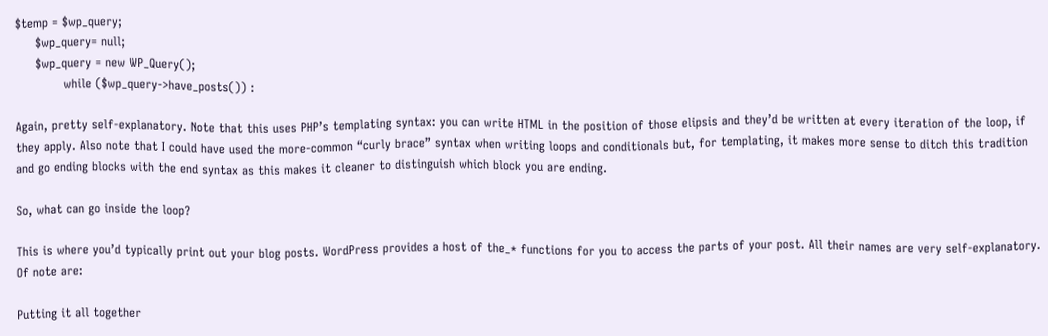$temp = $wp_query;
     $wp_query= null;
     $wp_query = new WP_Query();
            while ($wp_query->have_posts()) :

Again, pretty self-explanatory. Note that this uses PHP’s templating syntax: you can write HTML in the position of those elipsis and they’d be written at every iteration of the loop, if they apply. Also note that I could have used the more-common “curly brace” syntax when writing loops and conditionals but, for templating, it makes more sense to ditch this tradition and go ending blocks with the end syntax as this makes it cleaner to distinguish which block you are ending.

So, what can go inside the loop?

This is where you’d typically print out your blog posts. WordPress provides a host of the_* functions for you to access the parts of your post. All their names are very self-explanatory. Of note are:

Putting it all together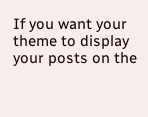If you want your theme to display your posts on the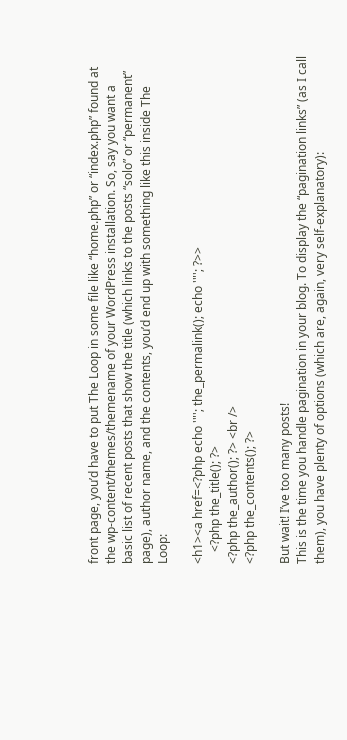front page, you’d have to put The Loop in some file like “home.php” or “index.php” found at the wp-content/themes/themename of your WordPress installation. So, say you want a basic list of recent posts that show the title (which links to the posts “solo” or “permanent” page), author name, and the contents, you’d end up with something like this inside The Loop:

<h1><a href=<?php echo '"'; the_permalink(); echo '"'; ?>>
    <?php the_title(); ?>
<?php the_author(); ?> <br />
<?php the_contents(); ?>

But wait! I’ve too many posts!
This is the time you handle pagination in your blog. To display the “pagination links” (as I call them), you have plenty of options (which are, again, very self-explanatory):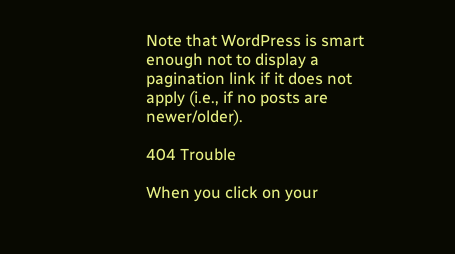Note that WordPress is smart enough not to display a pagination link if it does not apply (i.e., if no posts are newer/older).

404 Trouble

When you click on your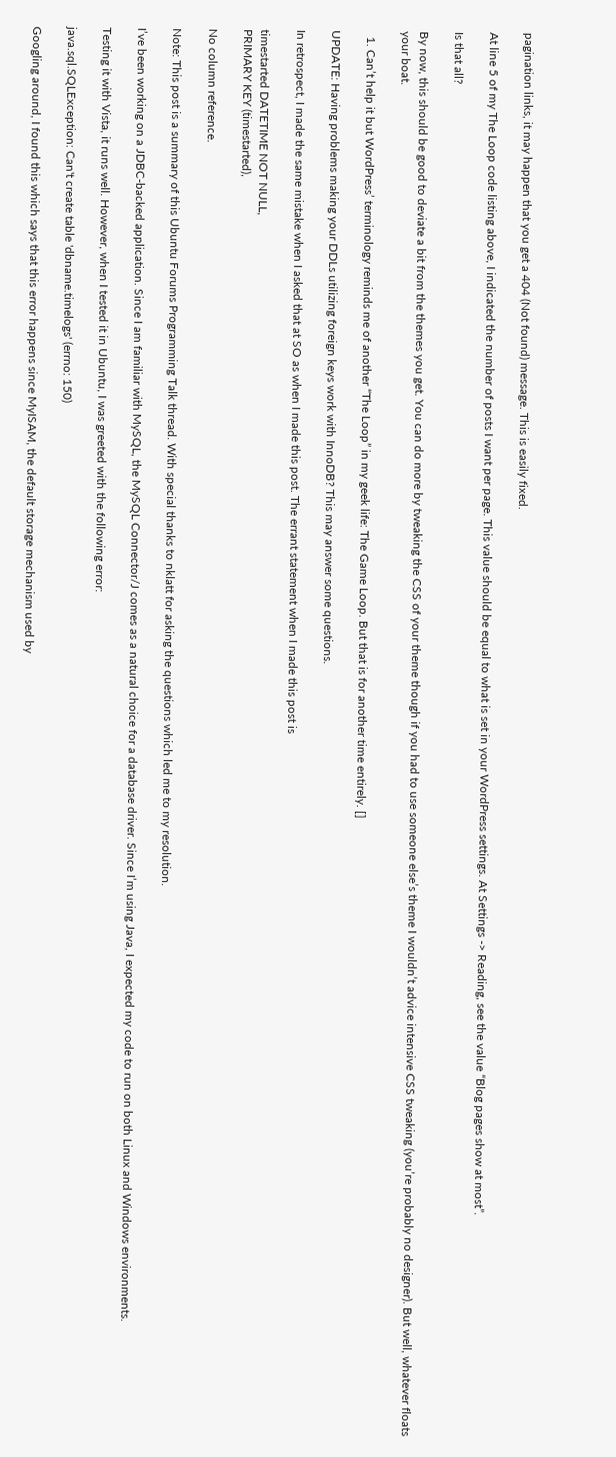pagination links, it may happen that you get a 404 (Not found) message. This is easily fixed.

At line 5 of my The Loop code listing above, I indicated the number of posts I want per page. This value should be equal to what is set in your WordPress settings. At Settings -> Reading, see the value “Blog pages show at most”.

Is that all?

By now, this should be good to deviate a bit from the themes you get. You can do more by tweaking the CSS of your theme though if you had to use someone else’s theme I wouldn’t advice intensive CSS tweaking (you’re probably no designer). But well, whatever floats your boat.

  1. Can’t help it but WordPress’ terminology reminds me of another “The Loop” in my geek life: The Game Loop. But that is for another time entirely. []

UPDATE: Having problems making your DDLs utilizing foreign keys work with InnoDB? This may answer some questions.

In retrospect, I made the same mistake when I asked that at SO as when I made this post. The errant statement when I made this post is

timestarted DATETIME NOT NULL,
PRIMARY KEY (timestarted),

No column reference.

Note: This post is a summary of this Ubuntu Forums Programming Talk thread. With special thanks to nklatt for asking the questions which led me to my resolution.

I’ve been working on a JDBC-backed application. Since I am familiar with MySQL, the MySQL Connector/J comes as a natural choice for a database driver. Since I’m using Java, I expected my code to run on both Linux and Windows environments.

Testing it with Vista, it runs well. However, when I tested it in Ubuntu, I was greeted with the following error:

java.sql.SQLException: Can't create table 'dbname.timelogs' (errno: 150)

Googling around, I found this which says that this error happens since MyISAM, the default storage mechanism used by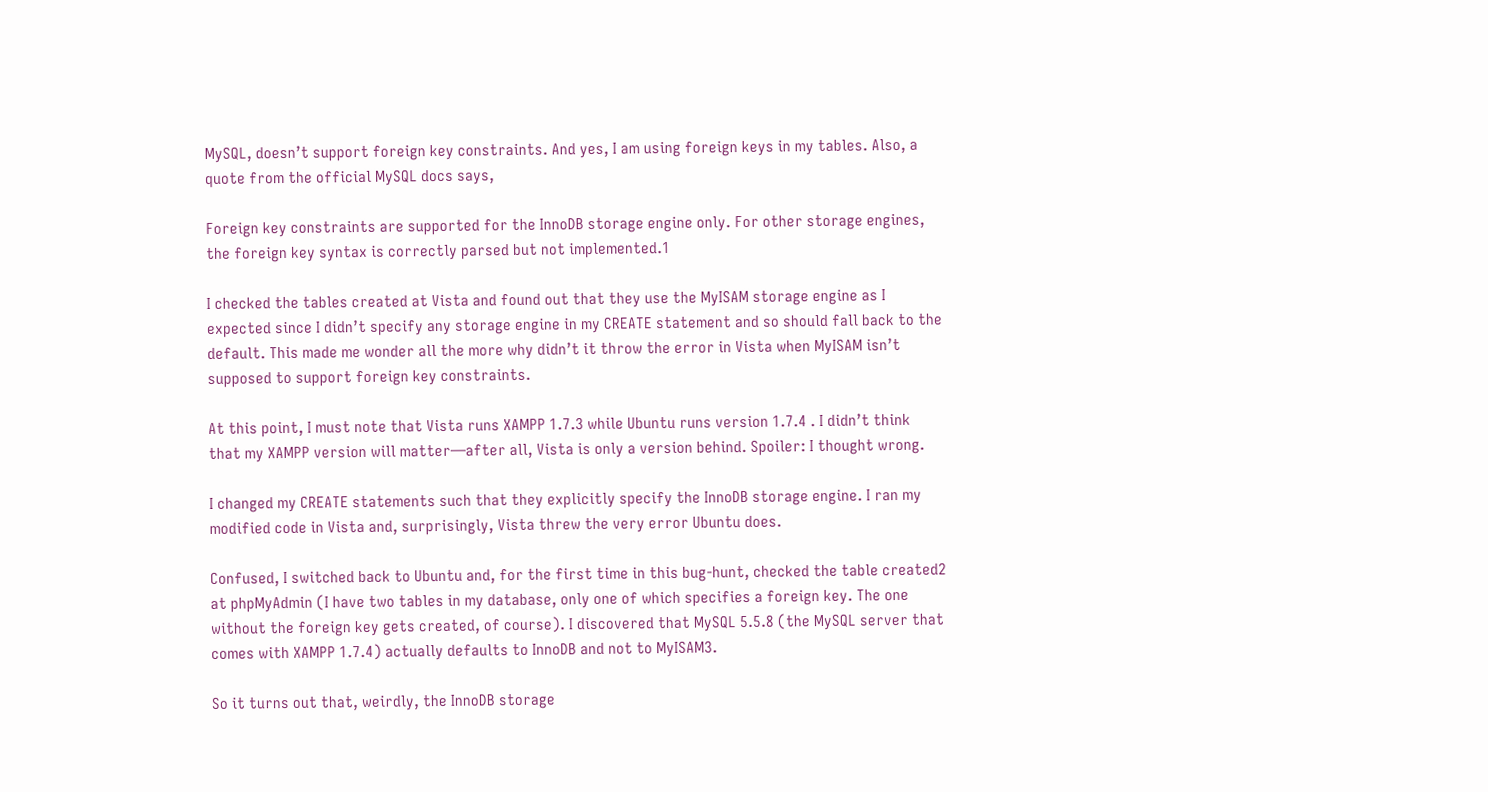MySQL, doesn’t support foreign key constraints. And yes, I am using foreign keys in my tables. Also, a quote from the official MySQL docs says,

Foreign key constraints are supported for the InnoDB storage engine only. For other storage engines, the foreign key syntax is correctly parsed but not implemented.1

I checked the tables created at Vista and found out that they use the MyISAM storage engine as I expected since I didn’t specify any storage engine in my CREATE statement and so should fall back to the default. This made me wonder all the more why didn’t it throw the error in Vista when MyISAM isn’t supposed to support foreign key constraints.

At this point, I must note that Vista runs XAMPP 1.7.3 while Ubuntu runs version 1.7.4 . I didn’t think that my XAMPP version will matter—after all, Vista is only a version behind. Spoiler: I thought wrong.

I changed my CREATE statements such that they explicitly specify the InnoDB storage engine. I ran my modified code in Vista and, surprisingly, Vista threw the very error Ubuntu does.

Confused, I switched back to Ubuntu and, for the first time in this bug-hunt, checked the table created2 at phpMyAdmin (I have two tables in my database, only one of which specifies a foreign key. The one without the foreign key gets created, of course). I discovered that MySQL 5.5.8 (the MySQL server that comes with XAMPP 1.7.4) actually defaults to InnoDB and not to MyISAM3.

So it turns out that, weirdly, the InnoDB storage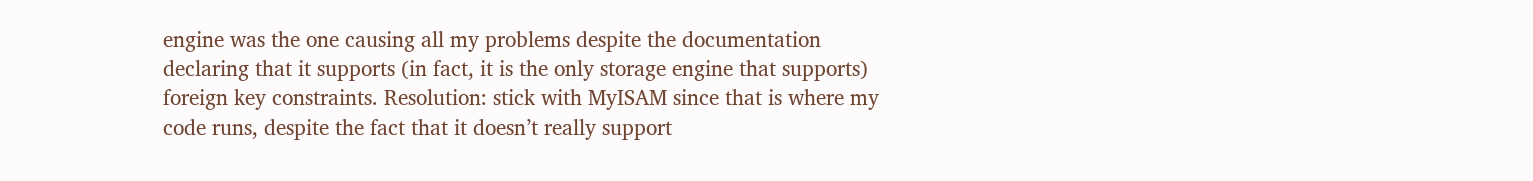engine was the one causing all my problems despite the documentation declaring that it supports (in fact, it is the only storage engine that supports) foreign key constraints. Resolution: stick with MyISAM since that is where my code runs, despite the fact that it doesn’t really support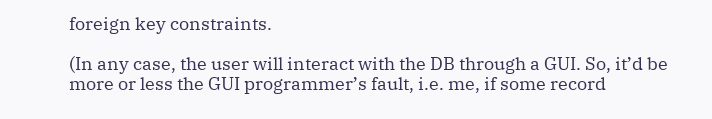foreign key constraints.

(In any case, the user will interact with the DB through a GUI. So, it’d be more or less the GUI programmer’s fault, i.e. me, if some record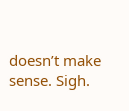doesn’t make sense. Sigh.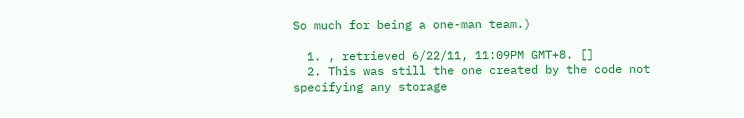So much for being a one-man team.)

  1. , retrieved 6/22/11, 11:09PM GMT+8. []
  2. This was still the one created by the code not specifying any storage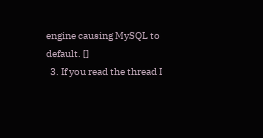engine causing MySQL to default. []
  3. If you read the thread I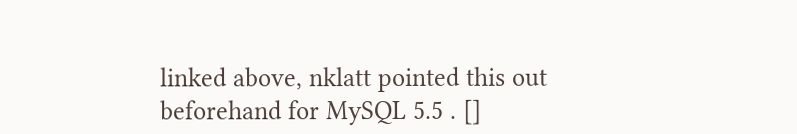linked above, nklatt pointed this out beforehand for MySQL 5.5 . []